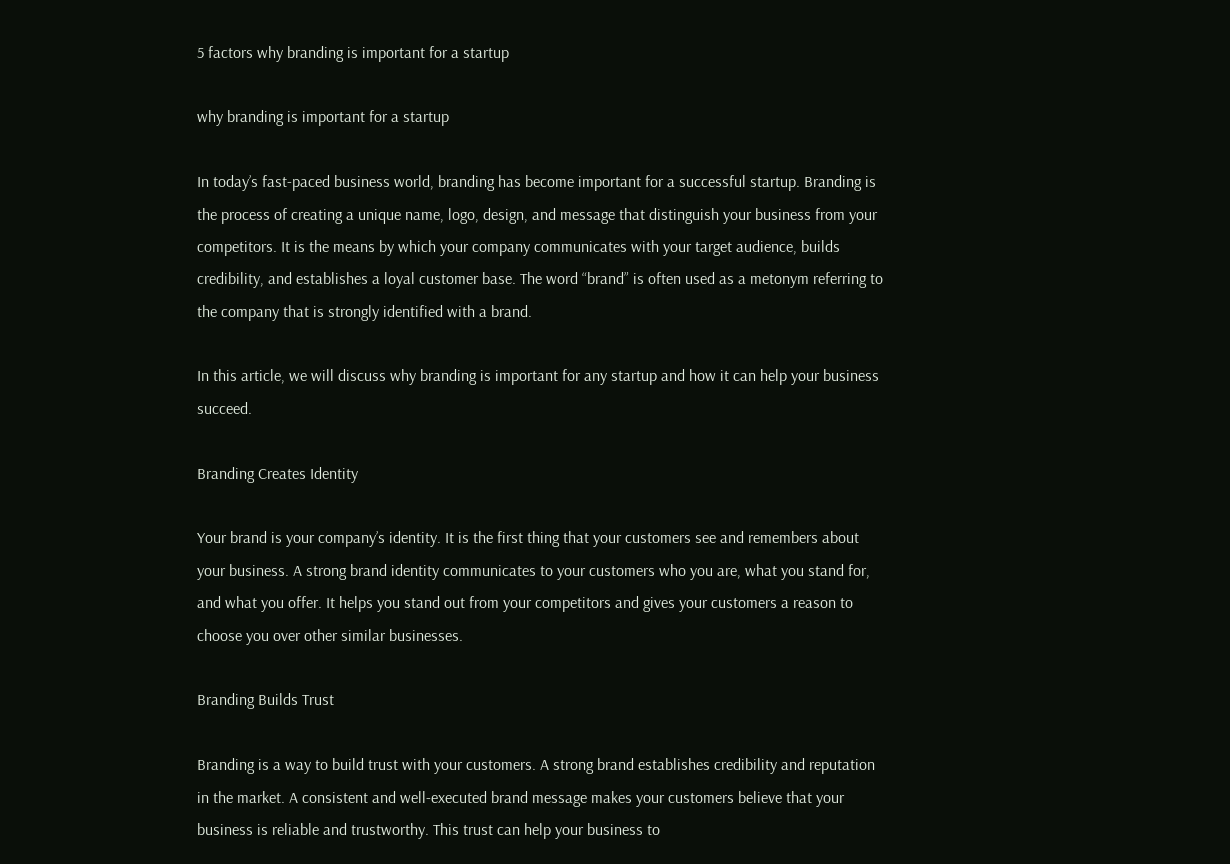5 factors why branding is important for a startup

why branding is important for a startup

In today’s fast-paced business world, branding has become important for a successful startup. Branding is the process of creating a unique name, logo, design, and message that distinguish your business from your competitors. It is the means by which your company communicates with your target audience, builds credibility, and establishes a loyal customer base. The word “brand” is often used as a metonym referring to the company that is strongly identified with a brand.

In this article, we will discuss why branding is important for any startup and how it can help your business succeed.

Branding Creates Identity

Your brand is your company’s identity. It is the first thing that your customers see and remembers about your business. A strong brand identity communicates to your customers who you are, what you stand for, and what you offer. It helps you stand out from your competitors and gives your customers a reason to choose you over other similar businesses.

Branding Builds Trust

Branding is a way to build trust with your customers. A strong brand establishes credibility and reputation in the market. A consistent and well-executed brand message makes your customers believe that your business is reliable and trustworthy. This trust can help your business to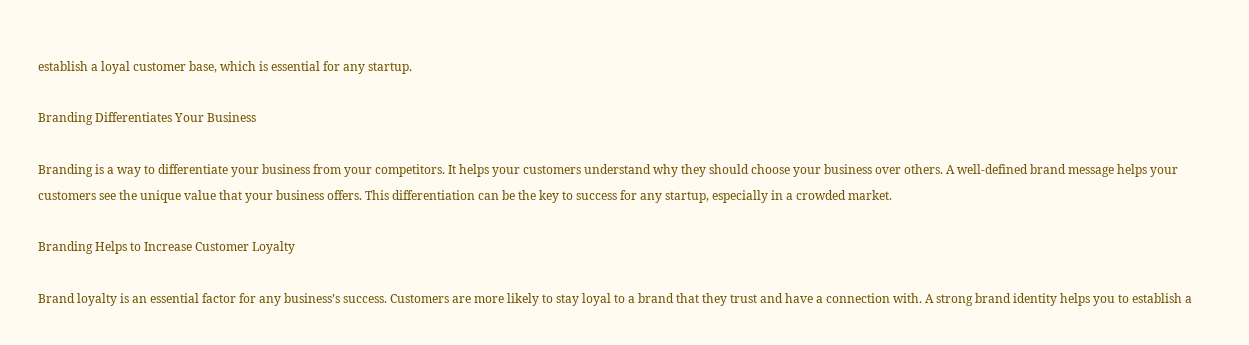establish a loyal customer base, which is essential for any startup.

Branding Differentiates Your Business

Branding is a way to differentiate your business from your competitors. It helps your customers understand why they should choose your business over others. A well-defined brand message helps your customers see the unique value that your business offers. This differentiation can be the key to success for any startup, especially in a crowded market.

Branding Helps to Increase Customer Loyalty

Brand loyalty is an essential factor for any business’s success. Customers are more likely to stay loyal to a brand that they trust and have a connection with. A strong brand identity helps you to establish a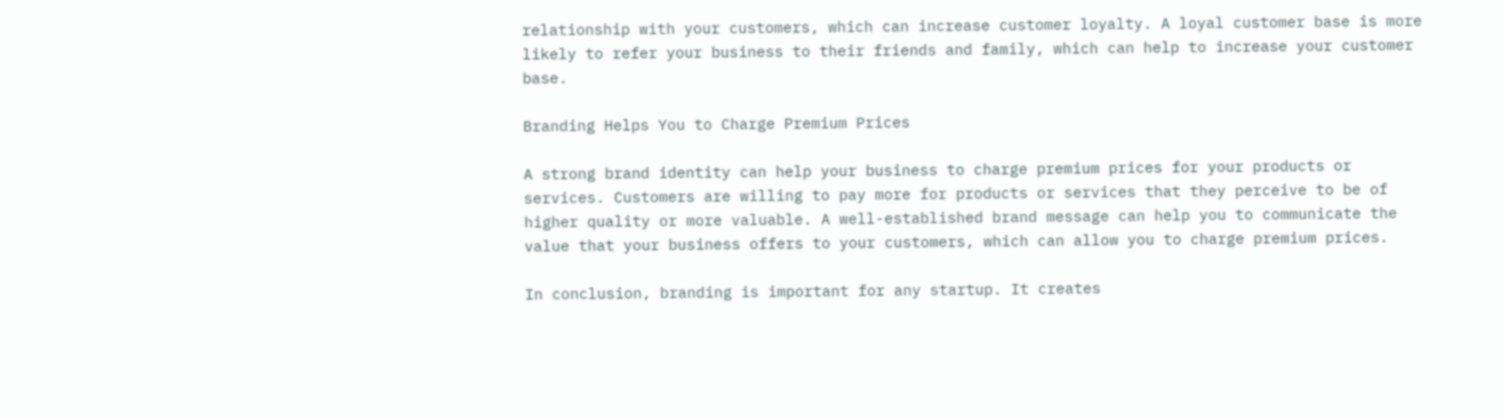relationship with your customers, which can increase customer loyalty. A loyal customer base is more likely to refer your business to their friends and family, which can help to increase your customer base.

Branding Helps You to Charge Premium Prices

A strong brand identity can help your business to charge premium prices for your products or services. Customers are willing to pay more for products or services that they perceive to be of higher quality or more valuable. A well-established brand message can help you to communicate the value that your business offers to your customers, which can allow you to charge premium prices.

In conclusion, branding is important for any startup. It creates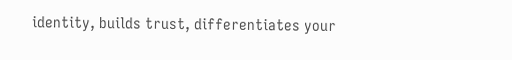identity, builds trust, differentiates your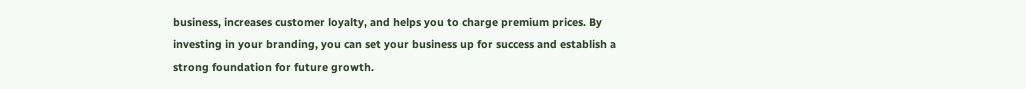business, increases customer loyalty, and helps you to charge premium prices. By investing in your branding, you can set your business up for success and establish a strong foundation for future growth.